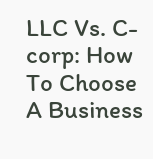LLC Vs. C-corp: How To Choose A Business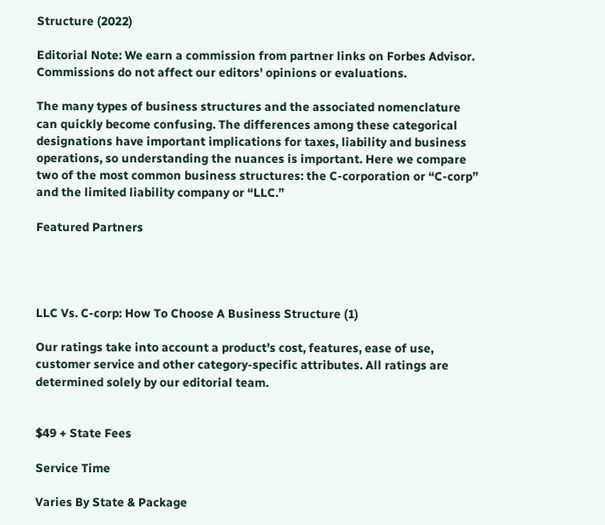Structure (2022)

Editorial Note: We earn a commission from partner links on Forbes Advisor. Commissions do not affect our editors' opinions or evaluations.

The many types of business structures and the associated nomenclature can quickly become confusing. The differences among these categorical designations have important implications for taxes, liability and business operations, so understanding the nuances is important. Here we compare two of the most common business structures: the C-corporation or “C-corp” and the limited liability company or “LLC.”

Featured Partners




LLC Vs. C-corp: How To Choose A Business Structure (1)

Our ratings take into account a product's cost, features, ease of use, customer service and other category-specific attributes. All ratings are determined solely by our editorial team.


$49 + State Fees

Service Time

Varies By State & Package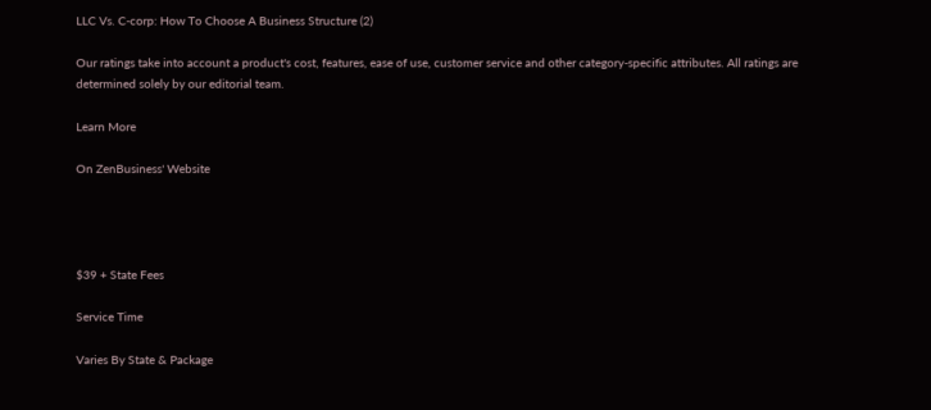LLC Vs. C-corp: How To Choose A Business Structure (2)

Our ratings take into account a product's cost, features, ease of use, customer service and other category-specific attributes. All ratings are determined solely by our editorial team.

Learn More

On ZenBusiness' Website




$39 + State Fees

Service Time

Varies By State & Package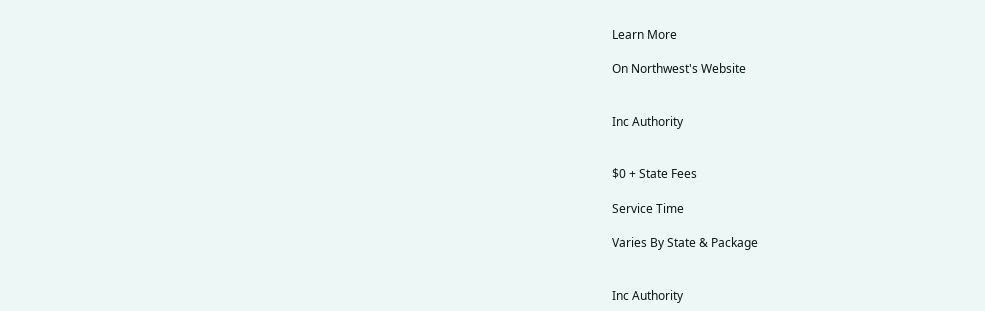Learn More

On Northwest's Website


Inc Authority


$0 + State Fees

Service Time

Varies By State & Package


Inc Authority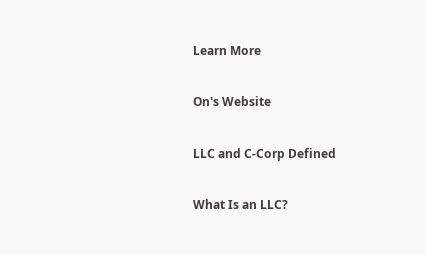Learn More

On's Website

LLC and C-Corp Defined

What Is an LLC?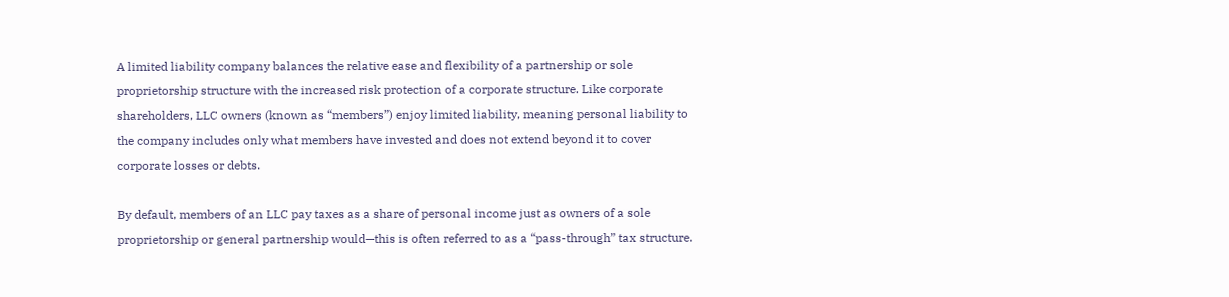A limited liability company balances the relative ease and flexibility of a partnership or sole proprietorship structure with the increased risk protection of a corporate structure. Like corporate shareholders, LLC owners (known as “members”) enjoy limited liability, meaning personal liability to the company includes only what members have invested and does not extend beyond it to cover corporate losses or debts.

By default, members of an LLC pay taxes as a share of personal income just as owners of a sole proprietorship or general partnership would—this is often referred to as a “pass-through” tax structure.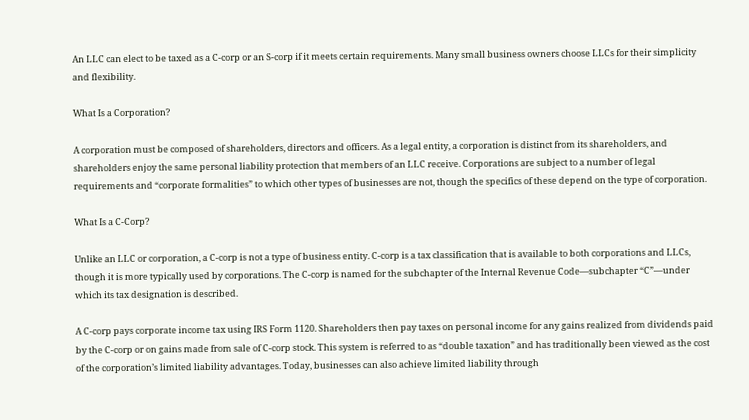An LLC can elect to be taxed as a C-corp or an S-corp if it meets certain requirements. Many small business owners choose LLCs for their simplicity and flexibility.

What Is a Corporation?

A corporation must be composed of shareholders, directors and officers. As a legal entity, a corporation is distinct from its shareholders, and shareholders enjoy the same personal liability protection that members of an LLC receive. Corporations are subject to a number of legal requirements and “corporate formalities” to which other types of businesses are not, though the specifics of these depend on the type of corporation.

What Is a C-Corp?

Unlike an LLC or corporation, a C-corp is not a type of business entity. C-corp is a tax classification that is available to both corporations and LLCs, though it is more typically used by corporations. The C-corp is named for the subchapter of the Internal Revenue Code—subchapter “C”—under which its tax designation is described.

A C-corp pays corporate income tax using IRS Form 1120. Shareholders then pay taxes on personal income for any gains realized from dividends paid by the C-corp or on gains made from sale of C-corp stock. This system is referred to as “double taxation” and has traditionally been viewed as the cost of the corporation’s limited liability advantages. Today, businesses can also achieve limited liability through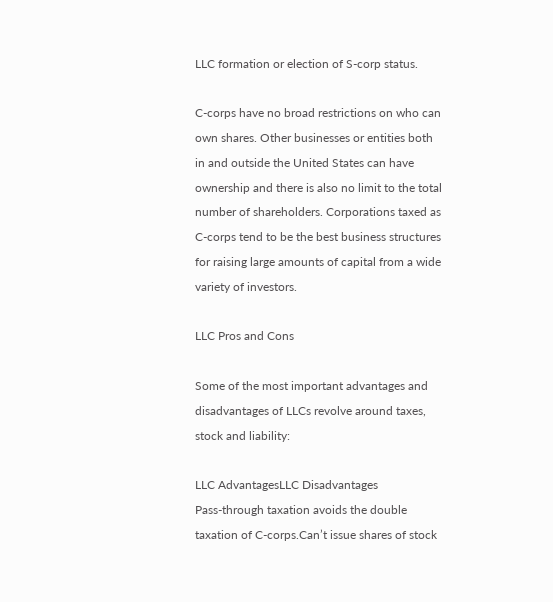LLC formation or election of S-corp status.

C-corps have no broad restrictions on who can own shares. Other businesses or entities both in and outside the United States can have ownership and there is also no limit to the total number of shareholders. Corporations taxed as C-corps tend to be the best business structures for raising large amounts of capital from a wide variety of investors.

LLC Pros and Cons

Some of the most important advantages and disadvantages of LLCs revolve around taxes, stock and liability:

LLC AdvantagesLLC Disadvantages
Pass-through taxation avoids the double taxation of C-corps.Can’t issue shares of stock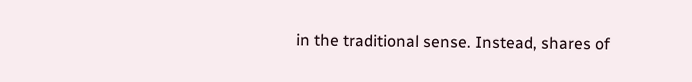in the traditional sense. Instead, shares of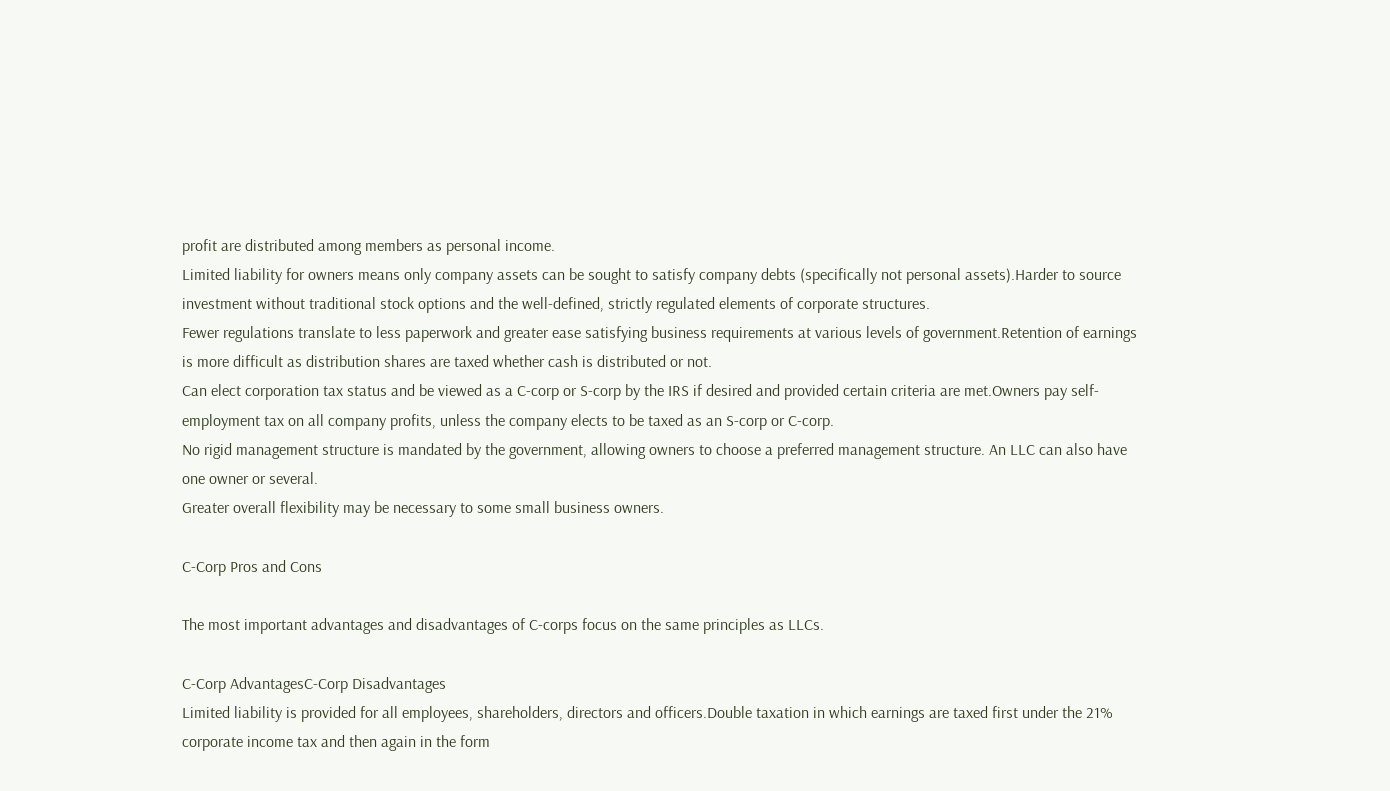profit are distributed among members as personal income.
Limited liability for owners means only company assets can be sought to satisfy company debts (specifically not personal assets).Harder to source investment without traditional stock options and the well-defined, strictly regulated elements of corporate structures.
Fewer regulations translate to less paperwork and greater ease satisfying business requirements at various levels of government.Retention of earnings is more difficult as distribution shares are taxed whether cash is distributed or not.
Can elect corporation tax status and be viewed as a C-corp or S-corp by the IRS if desired and provided certain criteria are met.Owners pay self-employment tax on all company profits, unless the company elects to be taxed as an S-corp or C-corp.
No rigid management structure is mandated by the government, allowing owners to choose a preferred management structure. An LLC can also have one owner or several.
Greater overall flexibility may be necessary to some small business owners.

C-Corp Pros and Cons

The most important advantages and disadvantages of C-corps focus on the same principles as LLCs.

C-Corp AdvantagesC-Corp Disadvantages
Limited liability is provided for all employees, shareholders, directors and officers.Double taxation in which earnings are taxed first under the 21% corporate income tax and then again in the form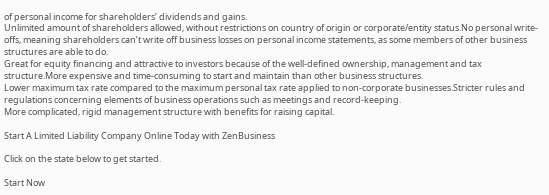of personal income for shareholders’ dividends and gains.
Unlimited amount of shareholders allowed, without restrictions on country of origin or corporate/entity status.No personal write-offs, meaning shareholders can’t write off business losses on personal income statements, as some members of other business structures are able to do.
Great for equity financing and attractive to investors because of the well-defined ownership, management and tax structure.More expensive and time-consuming to start and maintain than other business structures.
Lower maximum tax rate compared to the maximum personal tax rate applied to non-corporate businesses.Stricter rules and regulations concerning elements of business operations such as meetings and record-keeping.
More complicated, rigid management structure with benefits for raising capital.

Start A Limited Liability Company Online Today with ZenBusiness

Click on the state below to get started.

Start Now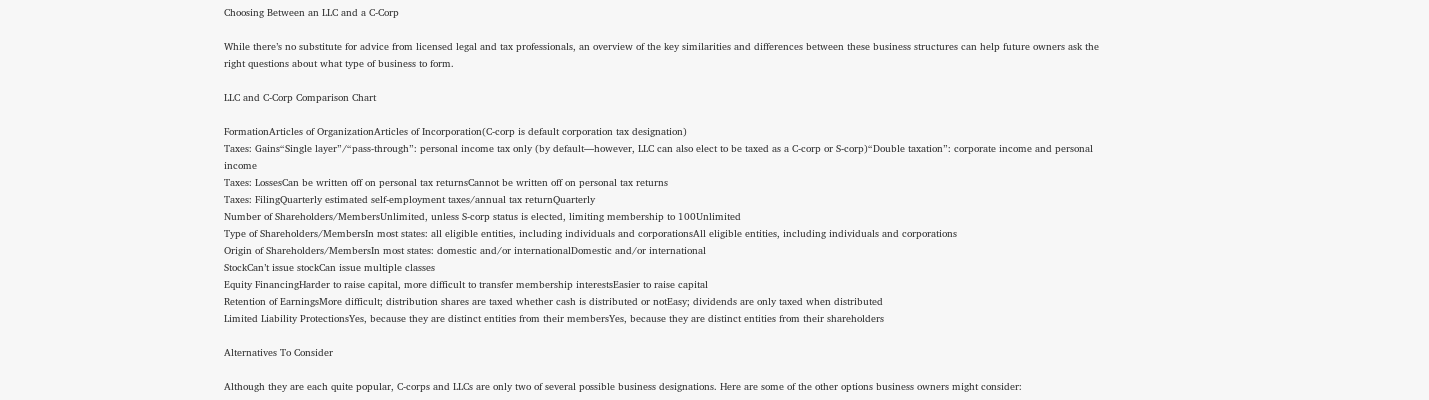Choosing Between an LLC and a C-Corp

While there’s no substitute for advice from licensed legal and tax professionals, an overview of the key similarities and differences between these business structures can help future owners ask the right questions about what type of business to form.

LLC and C-Corp Comparison Chart

FormationArticles of OrganizationArticles of Incorporation(C-corp is default corporation tax designation)
Taxes: Gains“Single layer”/“pass-through”: personal income tax only (by default—however, LLC can also elect to be taxed as a C-corp or S-corp)“Double taxation”: corporate income and personal income
Taxes: LossesCan be written off on personal tax returnsCannot be written off on personal tax returns
Taxes: FilingQuarterly estimated self-employment taxes/annual tax returnQuarterly
Number of Shareholders/MembersUnlimited, unless S-corp status is elected, limiting membership to 100Unlimited
Type of Shareholders/MembersIn most states: all eligible entities, including individuals and corporationsAll eligible entities, including individuals and corporations
Origin of Shareholders/MembersIn most states: domestic and/or internationalDomestic and/or international
StockCan’t issue stockCan issue multiple classes
Equity FinancingHarder to raise capital, more difficult to transfer membership interestsEasier to raise capital
Retention of EarningsMore difficult; distribution shares are taxed whether cash is distributed or notEasy; dividends are only taxed when distributed
Limited Liability ProtectionsYes, because they are distinct entities from their membersYes, because they are distinct entities from their shareholders

Alternatives To Consider

Although they are each quite popular, C-corps and LLCs are only two of several possible business designations. Here are some of the other options business owners might consider: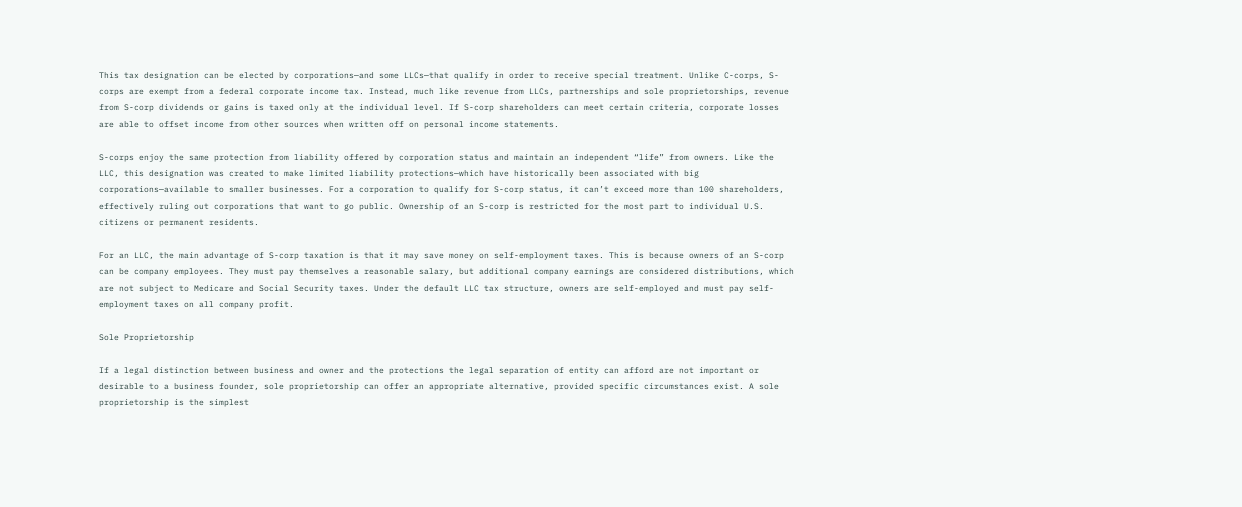This tax designation can be elected by corporations—and some LLCs—that qualify in order to receive special treatment. Unlike C-corps, S-corps are exempt from a federal corporate income tax. Instead, much like revenue from LLCs, partnerships and sole proprietorships, revenue from S-corp dividends or gains is taxed only at the individual level. If S-corp shareholders can meet certain criteria, corporate losses are able to offset income from other sources when written off on personal income statements.

S-corps enjoy the same protection from liability offered by corporation status and maintain an independent “life” from owners. Like the LLC, this designation was created to make limited liability protections—which have historically been associated with big corporations—available to smaller businesses. For a corporation to qualify for S-corp status, it can’t exceed more than 100 shareholders, effectively ruling out corporations that want to go public. Ownership of an S-corp is restricted for the most part to individual U.S. citizens or permanent residents.

For an LLC, the main advantage of S-corp taxation is that it may save money on self-employment taxes. This is because owners of an S-corp can be company employees. They must pay themselves a reasonable salary, but additional company earnings are considered distributions, which are not subject to Medicare and Social Security taxes. Under the default LLC tax structure, owners are self-employed and must pay self-employment taxes on all company profit.

Sole Proprietorship

If a legal distinction between business and owner and the protections the legal separation of entity can afford are not important or desirable to a business founder, sole proprietorship can offer an appropriate alternative, provided specific circumstances exist. A sole proprietorship is the simplest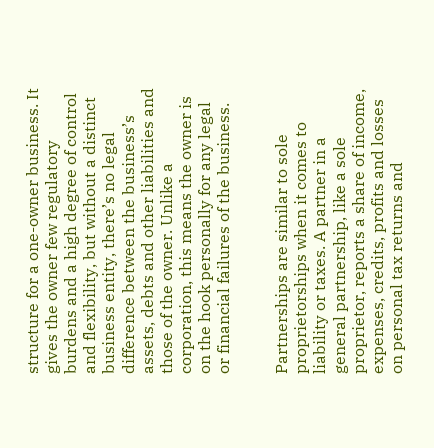structure for a one-owner business. It gives the owner few regulatory burdens and a high degree of control and flexibility, but without a distinct business entity, there’s no legal difference between the business’s assets, debts and other liabilities and those of the owner. Unlike a corporation, this means the owner is on the hook personally for any legal or financial failures of the business.


Partnerships are similar to sole proprietorships when it comes to liability or taxes. A partner in a general partnership, like a sole proprietor, reports a share of income, expenses, credits, profits and losses on personal tax returns and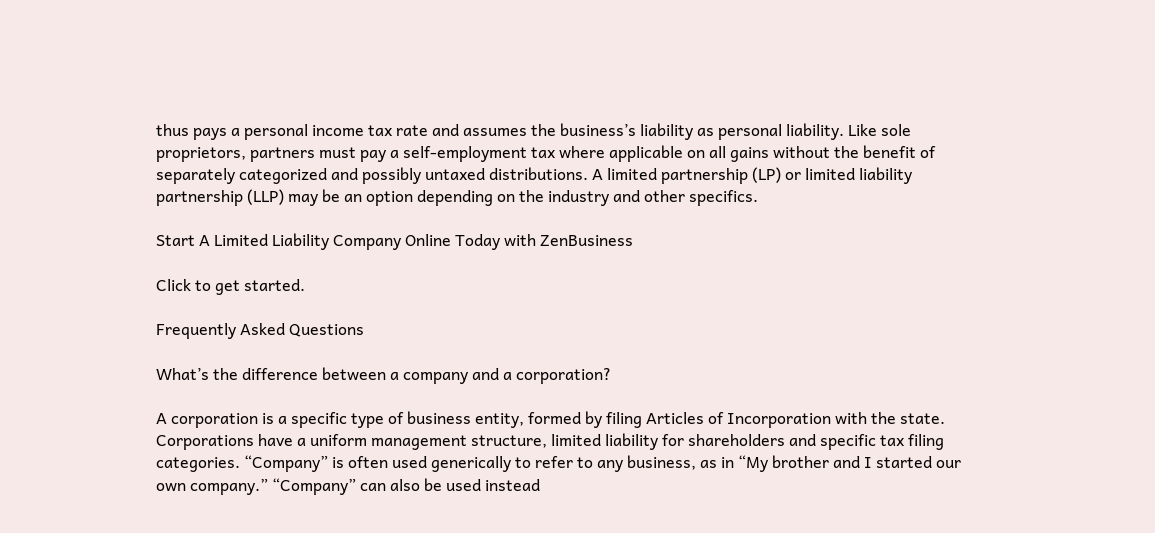thus pays a personal income tax rate and assumes the business’s liability as personal liability. Like sole proprietors, partners must pay a self-employment tax where applicable on all gains without the benefit of separately categorized and possibly untaxed distributions. A limited partnership (LP) or limited liability partnership (LLP) may be an option depending on the industry and other specifics.

Start A Limited Liability Company Online Today with ZenBusiness

Click to get started.

Frequently Asked Questions

What’s the difference between a company and a corporation?

A corporation is a specific type of business entity, formed by filing Articles of Incorporation with the state. Corporations have a uniform management structure, limited liability for shareholders and specific tax filing categories. “Company” is often used generically to refer to any business, as in “My brother and I started our own company.” “Company” can also be used instead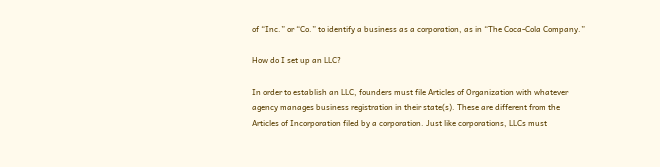of “Inc.” or “Co.” to identify a business as a corporation, as in “The Coca-Cola Company.”

How do I set up an LLC?

In order to establish an LLC, founders must file Articles of Organization with whatever agency manages business registration in their state(s). These are different from the Articles of Incorporation filed by a corporation. Just like corporations, LLCs must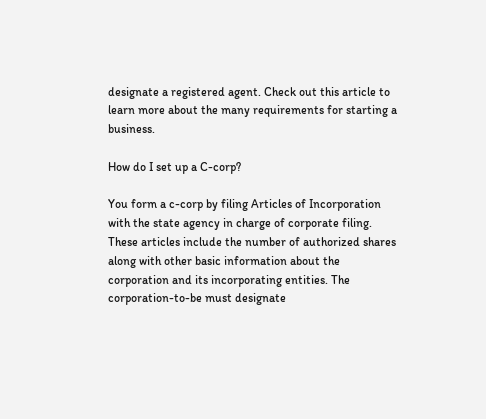designate a registered agent. Check out this article to learn more about the many requirements for starting a business.

How do I set up a C-corp?

You form a c-corp by filing Articles of Incorporation with the state agency in charge of corporate filing. These articles include the number of authorized shares along with other basic information about the corporation and its incorporating entities. The corporation-to-be must designate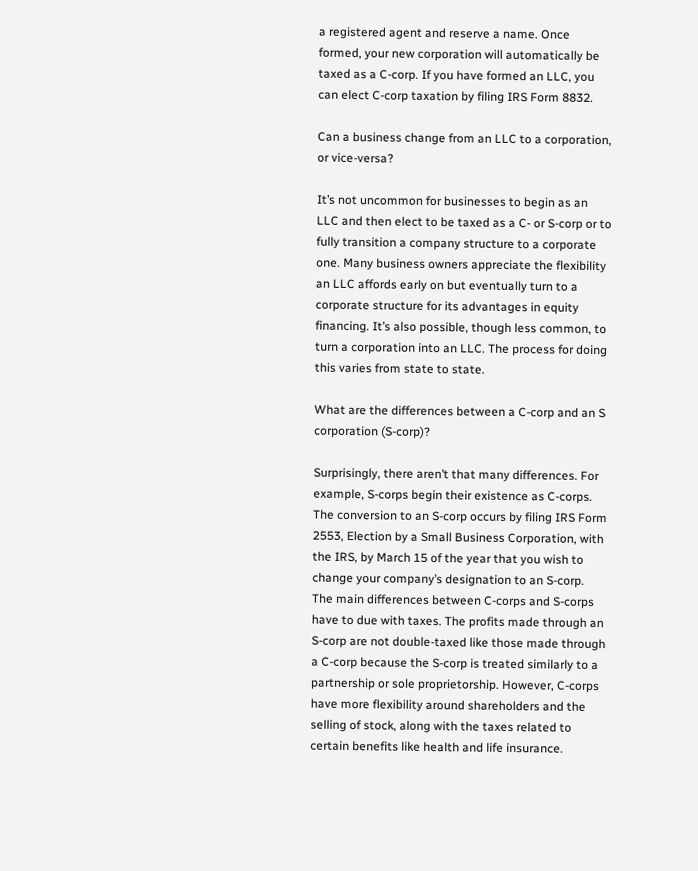a registered agent and reserve a name. Once formed, your new corporation will automatically be taxed as a C-corp. If you have formed an LLC, you can elect C-corp taxation by filing IRS Form 8832.

Can a business change from an LLC to a corporation, or vice-versa?

It’s not uncommon for businesses to begin as an LLC and then elect to be taxed as a C- or S-corp or to fully transition a company structure to a corporate one. Many business owners appreciate the flexibility an LLC affords early on but eventually turn to a corporate structure for its advantages in equity financing. It’s also possible, though less common, to turn a corporation into an LLC. The process for doing this varies from state to state.

What are the differences between a C-corp and an S corporation (S-corp)?

Surprisingly, there aren’t that many differences. For example, S-corps begin their existence as C-corps. The conversion to an S-corp occurs by filing IRS Form 2553, Election by a Small Business Corporation, with the IRS, by March 15 of the year that you wish to change your company’s designation to an S-corp. The main differences between C-corps and S-corps have to due with taxes. The profits made through an S-corp are not double-taxed like those made through a C-corp because the S-corp is treated similarly to a partnership or sole proprietorship. However, C-corps have more flexibility around shareholders and the selling of stock, along with the taxes related to certain benefits like health and life insurance.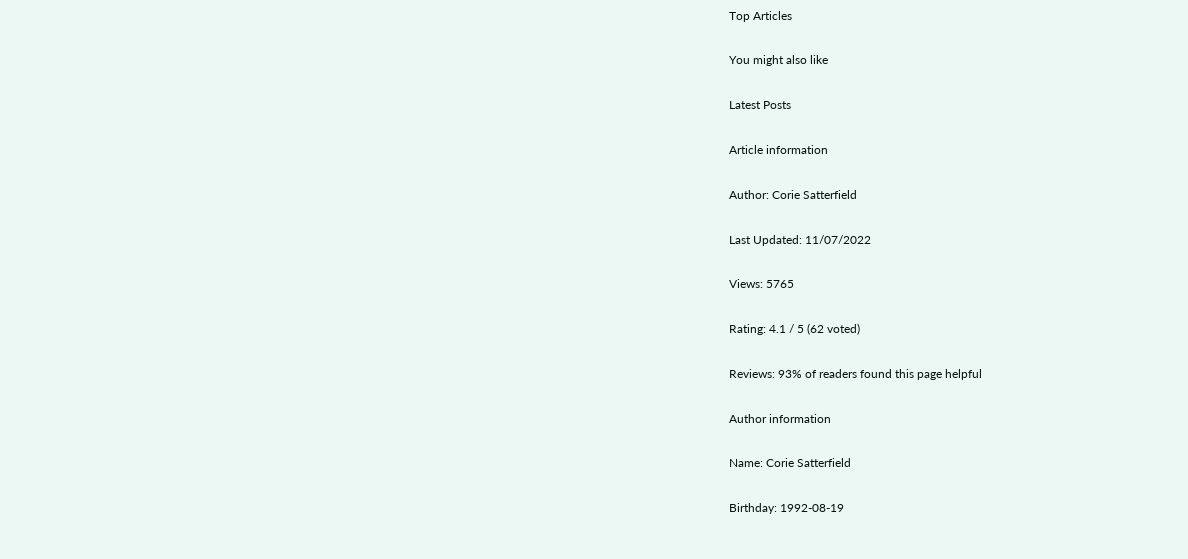Top Articles

You might also like

Latest Posts

Article information

Author: Corie Satterfield

Last Updated: 11/07/2022

Views: 5765

Rating: 4.1 / 5 (62 voted)

Reviews: 93% of readers found this page helpful

Author information

Name: Corie Satterfield

Birthday: 1992-08-19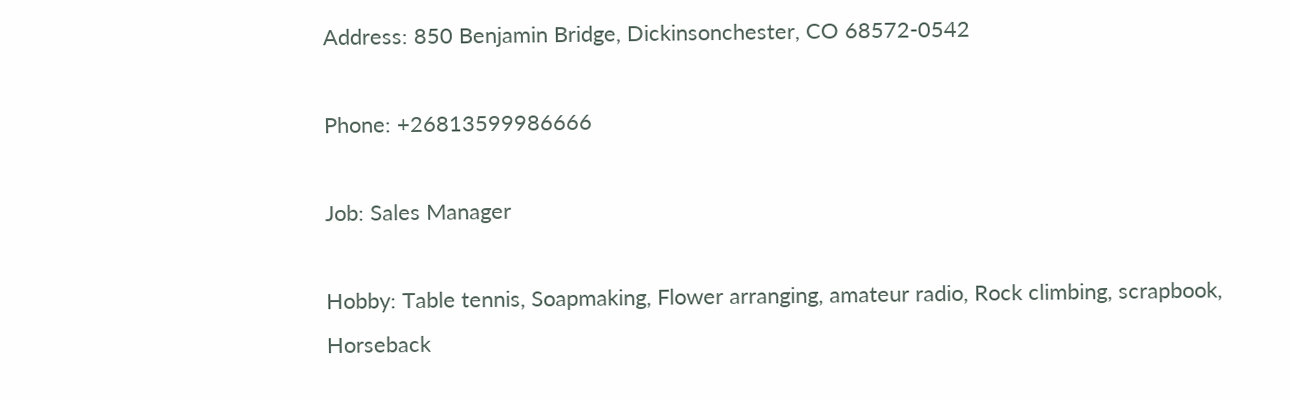Address: 850 Benjamin Bridge, Dickinsonchester, CO 68572-0542

Phone: +26813599986666

Job: Sales Manager

Hobby: Table tennis, Soapmaking, Flower arranging, amateur radio, Rock climbing, scrapbook, Horseback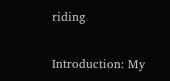riding

Introduction: My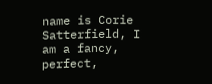name is Corie Satterfield, I am a fancy, perfect,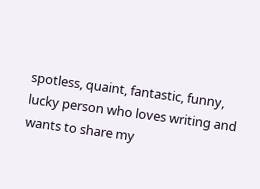spotless, quaint, fantastic, funny, lucky person who loves writing and wants to share my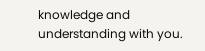knowledge and understanding with you.